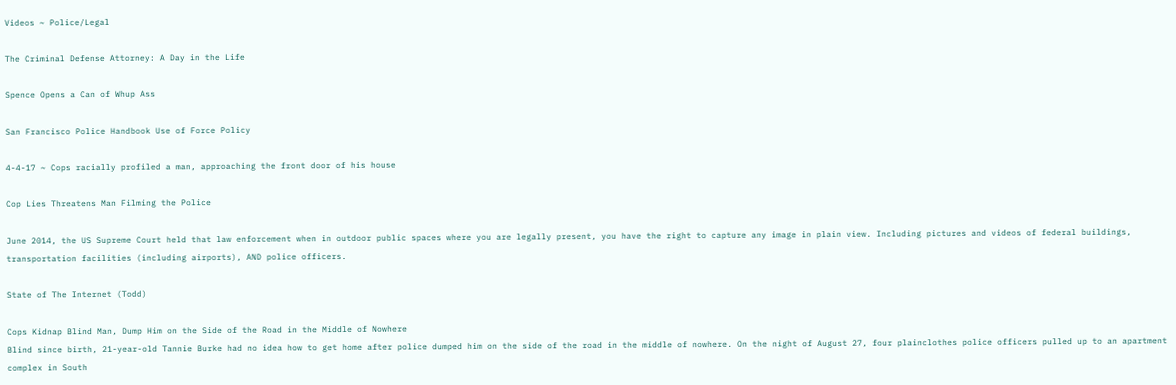Videos ~ Police/Legal

The Criminal Defense Attorney: A Day in the Life

Spence Opens a Can of Whup Ass

San Francisco Police Handbook Use of Force Policy

4-4-17 ~ Cops racially profiled a man, approaching the front door of his house

Cop Lies Threatens Man Filming the Police

June 2014, the US Supreme Court held that law enforcement when in outdoor public spaces where you are legally present, you have the right to capture any image in plain view. Including pictures and videos of federal buildings, transportation facilities (including airports), AND police officers.

State of The Internet (Todd)

Cops Kidnap Blind Man, Dump Him on the Side of the Road in the Middle of Nowhere
Blind since birth, 21-year-old Tannie Burke had no idea how to get home after police dumped him on the side of the road in the middle of nowhere. On the night of August 27, four plainclothes police officers pulled up to an apartment complex in South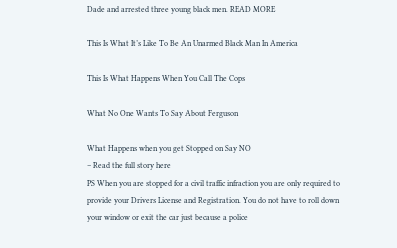Dade and arrested three young black men. READ MORE

This Is What It’s Like To Be An Unarmed Black Man In America

This Is What Happens When You Call The Cops

What No One Wants To Say About Ferguson

What Happens when you get Stopped on Say NO
– Read the full story here
PS When you are stopped for a civil traffic infraction you are only required to provide your Drivers License and Registration. You do not have to roll down your window or exit the car just because a police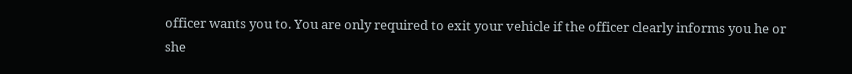officer wants you to. You are only required to exit your vehicle if the officer clearly informs you he or she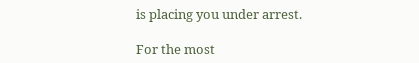is placing you under arrest.

For the most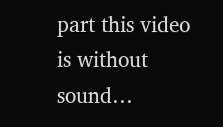part this video is without sound…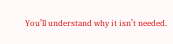You’ll understand why it isn’t needed.